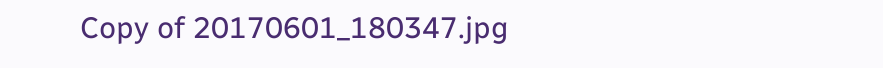Copy of 20170601_180347.jpg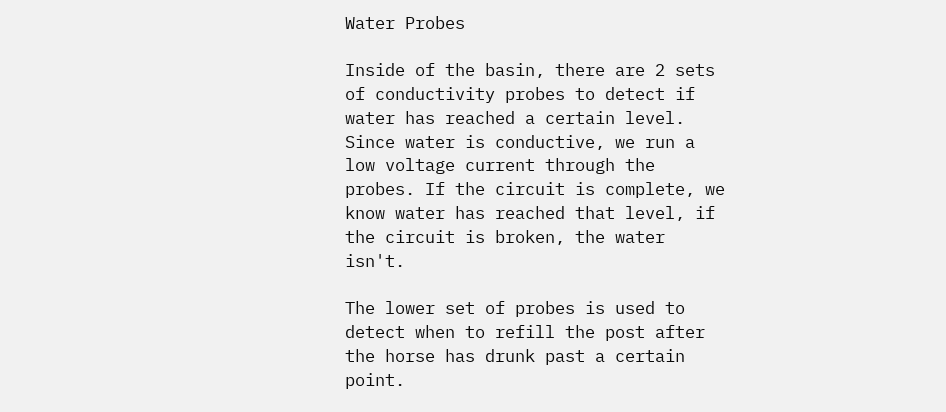Water Probes

Inside of the basin, there are 2 sets of conductivity probes to detect if water has reached a certain level. Since water is conductive, we run a low voltage current through the probes. If the circuit is complete, we know water has reached that level, if the circuit is broken, the water isn't.

The lower set of probes is used to detect when to refill the post after the horse has drunk past a certain point.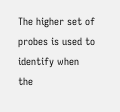The higher set of probes is used to identify when the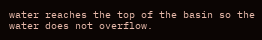water reaches the top of the basin so the water does not overflow.